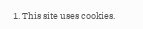1. This site uses cookies.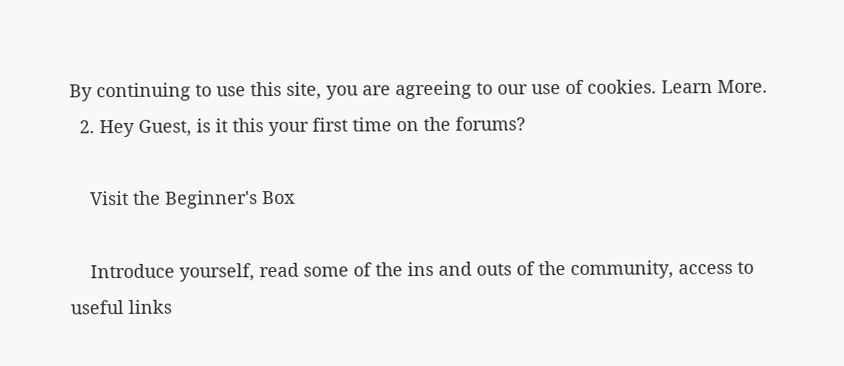By continuing to use this site, you are agreeing to our use of cookies. Learn More.
  2. Hey Guest, is it this your first time on the forums?

    Visit the Beginner's Box

    Introduce yourself, read some of the ins and outs of the community, access to useful links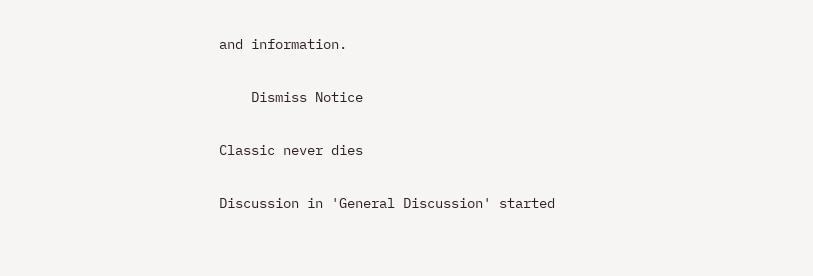and information.

    Dismiss Notice

Classic never dies

Discussion in 'General Discussion' started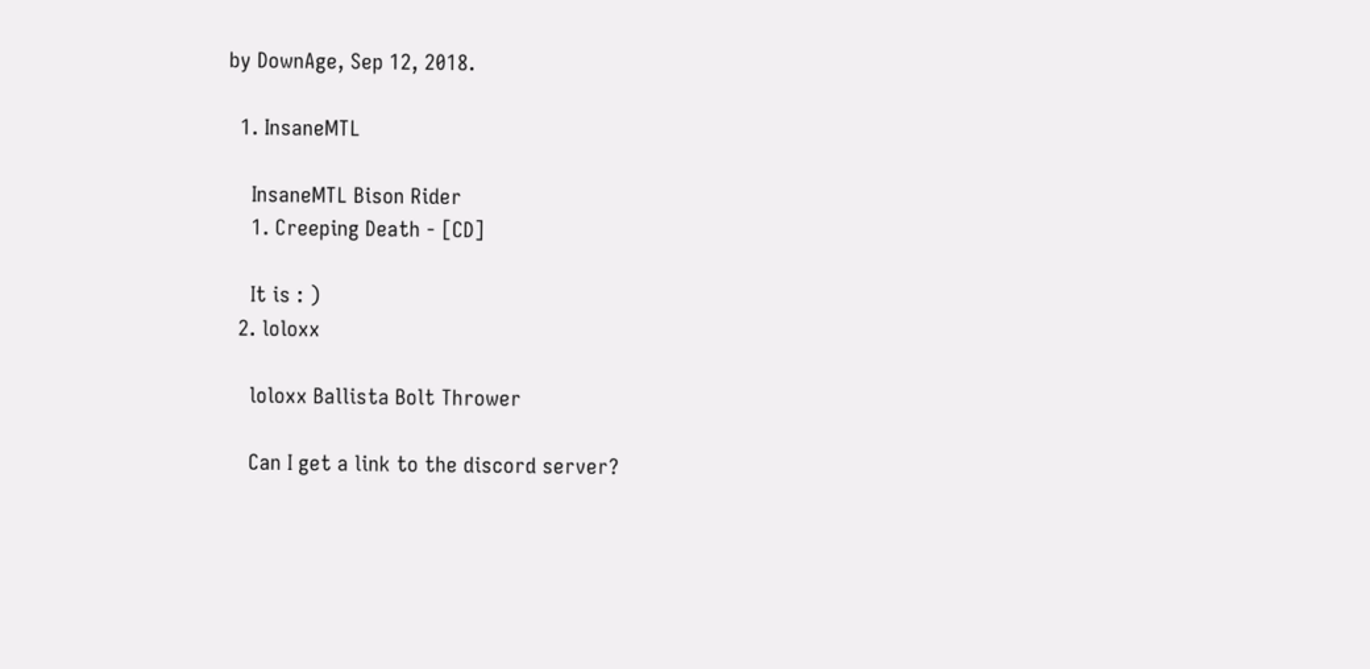by DownAge, Sep 12, 2018.

  1. InsaneMTL

    InsaneMTL Bison Rider
    1. Creeping Death - [CD]

    It is : )
  2. loloxx

    loloxx Ballista Bolt Thrower

    Can I get a link to the discord server?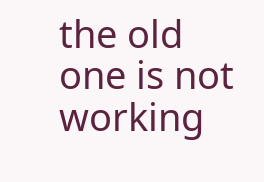the old one is not working